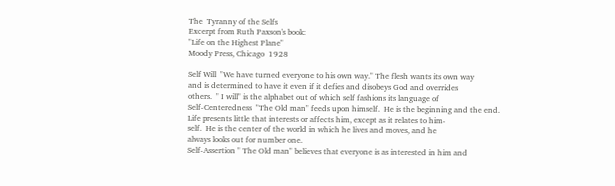The  Tyranny of the Selfs
Excerpt from Ruth Paxson's book:
"Life on the Highest Plane"
Moody Press, Chicago  1928

Self Will  "We have turned everyone to his own way." The flesh wants its own way
and is determined to have it even if it defies and disobeys God and overrides
others.  " I will" is the alphabet out of which self fashions its language of
Self-Centeredness  "The Old man" feeds upon himself.  He is the beginning and the end.
Life presents little that interests or affects him, except as it relates to him-
self.  He is the center of the world in which he lives and moves, and he
always looks out for number one.
Self-Assertion " The Old man" believes that everyone is as interested in him and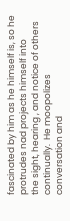fascinated by him as he himself is, so he protrudes nad projects himself into
the sight, hearing , and notice of others continually.  He moopolizes
conversation and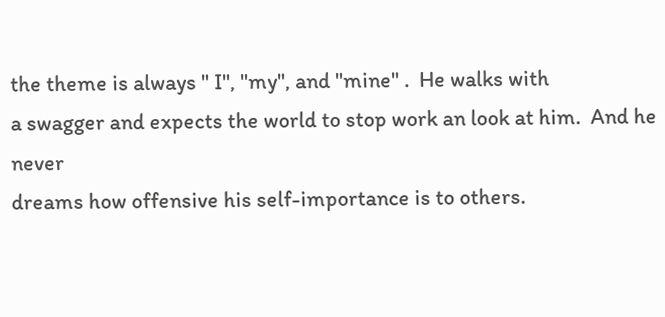the theme is always " I", "my", and "mine" .  He walks with
a swagger and expects the world to stop work an look at him.  And he never
dreams how offensive his self-importance is to others.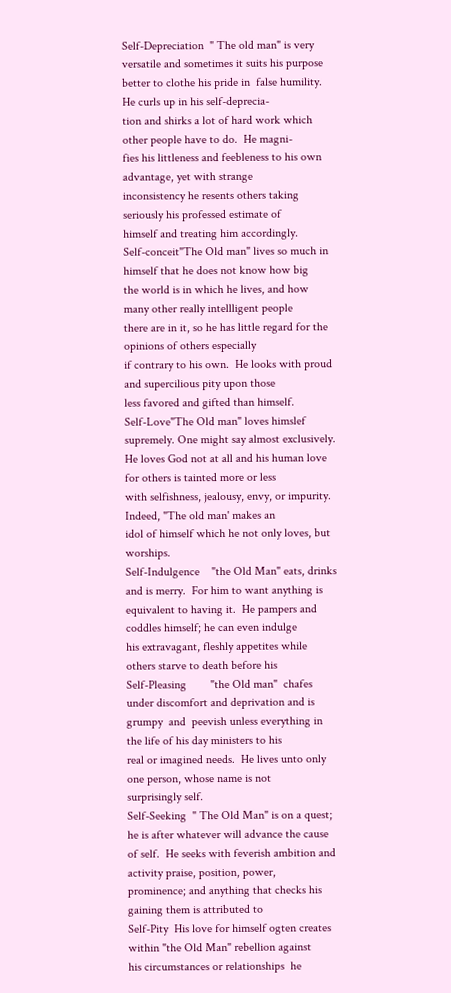Self-Depreciation  " The old man" is very versatile and sometimes it suits his purpose
better to clothe his pride in  false humility.  He curls up in his self-deprecia-
tion and shirks a lot of hard work which other people have to do.  He magni-
fies his littleness and feebleness to his own advantage, yet with strange
inconsistency he resents others taking seriously his professed estimate of
himself and treating him accordingly.
Self-conceit"The Old man" lives so much in himself that he does not know how big
the world is in which he lives, and how many other really intellligent people
there are in it, so he has little regard for the opinions of others especially
if contrary to his own.  He looks with proud and supercilious pity upon those
less favored and gifted than himself.
Self-Love"The Old man" loves himslef supremely. One might say almost exclusively.
He loves God not at all and his human love for others is tainted more or less
with selfishness, jealousy, envy, or impurity.  Indeed, "The old man' makes an
idol of himself which he not only loves, but worships.
Self-Indulgence    "the Old Man" eats, drinks and is merry.  For him to want anything is
equivalent to having it.  He pampers and coddles himself; he can even indulge
his extravagant, fleshly appetites while others starve to death before his
Self-Pleasing        "the Old man"  chafes under discomfort and deprivation and is
grumpy  and  peevish unless everything in the life of his day ministers to his
real or imagined needs.  He lives unto only one person, whose name is not
surprisingly self.
Self-Seeking  " The Old Man" is on a quest;  he is after whatever will advance the cause
of self.  He seeks with feverish ambition and activity praise, position, power,
prominence; and anything that checks his gaining them is attributed to
Self-Pity  His love for himself ogten creates within "the Old Man" rebellion against
his circumstances or relationships  he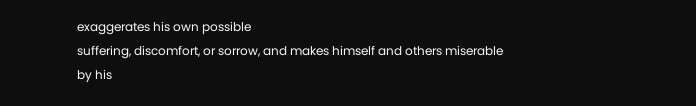exaggerates his own possible
suffering, discomfort, or sorrow, and makes himself and others miserable
by his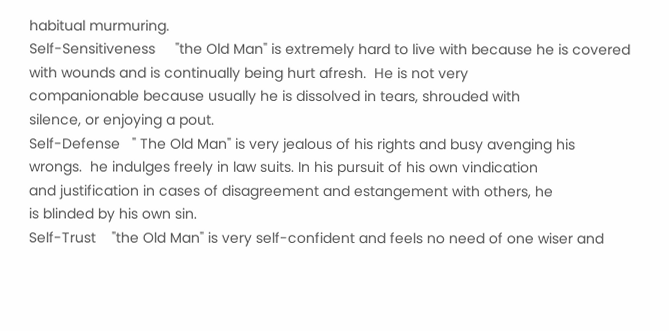habitual murmuring.
Self-Sensitiveness     "the Old Man" is extremely hard to live with because he is covered
with wounds and is continually being hurt afresh.  He is not very
companionable because usually he is dissolved in tears, shrouded with
silence, or enjoying a pout.
Self-Defense   " The Old Man" is very jealous of his rights and busy avenging his
wrongs.  he indulges freely in law suits. In his pursuit of his own vindication
and justification in cases of disagreement and estangement with others, he
is blinded by his own sin.
Self-Trust    "the Old Man" is very self-confident and feels no need of one wiser and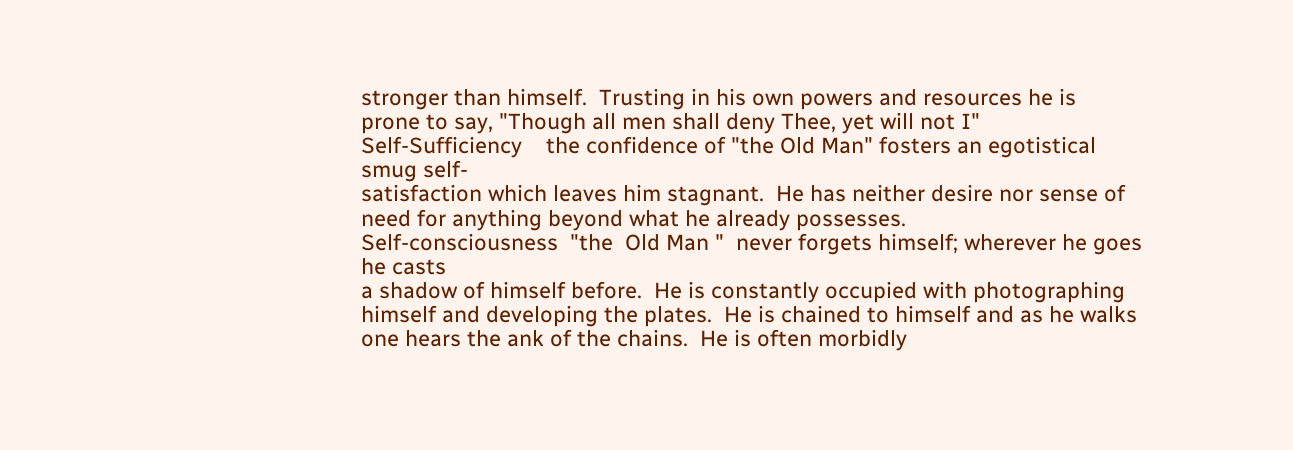stronger than himself.  Trusting in his own powers and resources he is
prone to say, "Though all men shall deny Thee, yet will not I"
Self-Sufficiency    the confidence of "the Old Man" fosters an egotistical smug self-
satisfaction which leaves him stagnant.  He has neither desire nor sense of
need for anything beyond what he already possesses.
Self-consciousness  "the  Old Man "  never forgets himself; wherever he goes he casts
a shadow of himself before.  He is constantly occupied with photographing
himself and developing the plates.  He is chained to himself and as he walks
one hears the ank of the chains.  He is often morbidly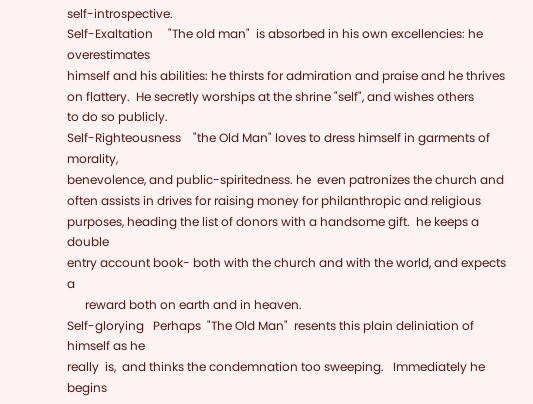self-introspective.
Self-Exaltation     "The old man"  is absorbed in his own excellencies: he overestimates
himself and his abilities: he thirsts for admiration and praise and he thrives
on flattery.  He secretly worships at the shrine "self", and wishes others
to do so publicly.
Self-Righteousness    "the Old Man" loves to dress himself in garments of morality,
benevolence, and public-spiritedness. he  even patronizes the church and
often assists in drives for raising money for philanthropic and religious
purposes, heading the list of donors with a handsome gift.  he keeps a double
entry account book- both with the church and with the world, and expects a
      reward both on earth and in heaven.
Self-glorying   Perhaps  "The Old Man"  resents this plain deliniation of himself as he
really  is,  and thinks the condemnation too sweeping.   Immediately he begins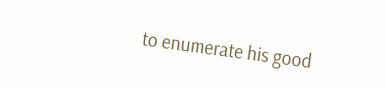to enumerate his good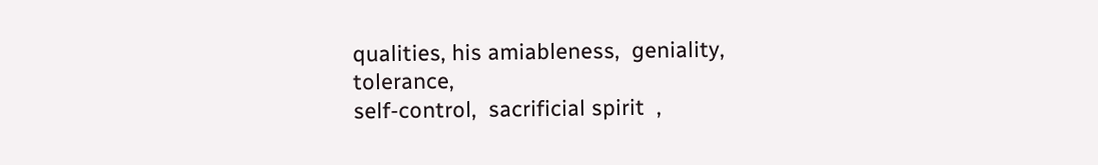qualities, his amiableness,  geniality,   tolerance,
self-control,  sacrificial spirit  ,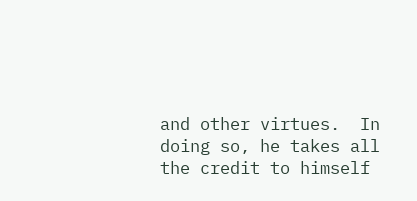and other virtues.  In doing so, he takes all
the credit to himself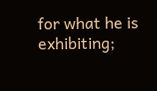for what he is exhibiting;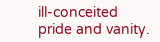ill-conceited pride and vanity.